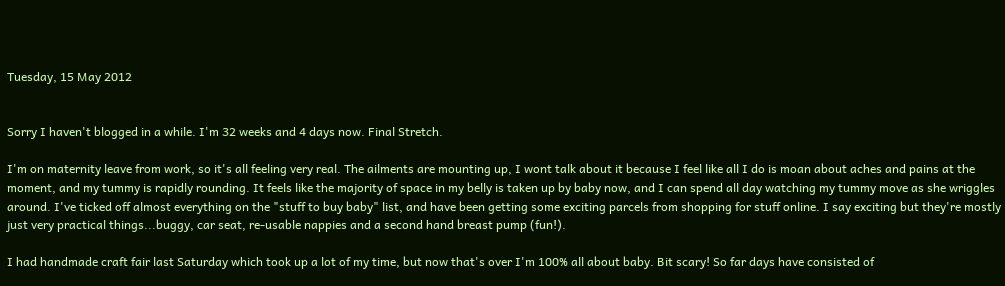Tuesday, 15 May 2012


Sorry I haven't blogged in a while. I'm 32 weeks and 4 days now. Final Stretch.

I'm on maternity leave from work, so it's all feeling very real. The ailments are mounting up, I wont talk about it because I feel like all I do is moan about aches and pains at the moment, and my tummy is rapidly rounding. It feels like the majority of space in my belly is taken up by baby now, and I can spend all day watching my tummy move as she wriggles around. I've ticked off almost everything on the "stuff to buy baby" list, and have been getting some exciting parcels from shopping for stuff online. I say exciting but they're mostly just very practical things...buggy, car seat, re-usable nappies and a second hand breast pump (fun!).

I had handmade craft fair last Saturday which took up a lot of my time, but now that's over I'm 100% all about baby. Bit scary! So far days have consisted of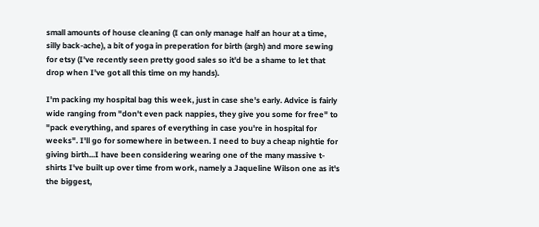small amounts of house cleaning (I can only manage half an hour at a time, silly back-ache), a bit of yoga in preperation for birth (argh) and more sewing for etsy (I've recently seen pretty good sales so it'd be a shame to let that drop when I've got all this time on my hands).

I'm packing my hospital bag this week, just in case she's early. Advice is fairly wide ranging from "don't even pack nappies, they give you some for free" to "pack everything, and spares of everything in case you're in hospital for weeks". I'll go for somewhere in between. I need to buy a cheap nightie for giving birth...I have been considering wearing one of the many massive t-shirts I've built up over time from work, namely a Jaqueline Wilson one as it's the biggest,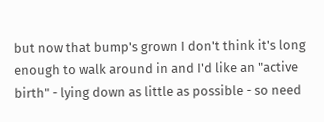but now that bump's grown I don't think it's long enough to walk around in and I'd like an "active birth" - lying down as little as possible - so need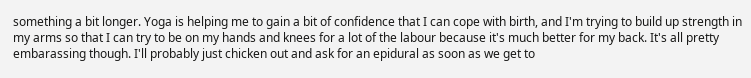something a bit longer. Yoga is helping me to gain a bit of confidence that I can cope with birth, and I'm trying to build up strength in my arms so that I can try to be on my hands and knees for a lot of the labour because it's much better for my back. It's all pretty embarassing though. I'll probably just chicken out and ask for an epidural as soon as we get to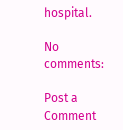hospital.

No comments:

Post a Comment